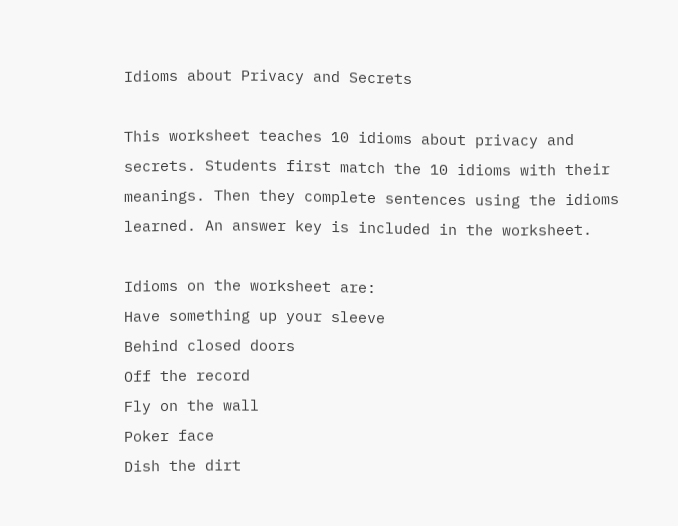Idioms about Privacy and Secrets

This worksheet teaches 10 idioms about privacy and secrets. Students first match the 10 idioms with their meanings. Then they complete sentences using the idioms learned. An answer key is included in the worksheet.

Idioms on the worksheet are:
Have something up your sleeve
Behind closed doors
Off the record
Fly on the wall
Poker face
Dish the dirt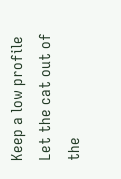Keep a low profile
Let the cat out of the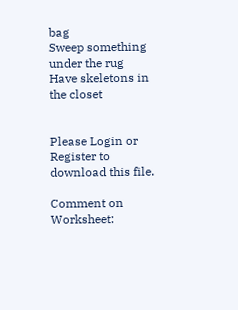bag
Sweep something under the rug
Have skeletons in the closet


Please Login or Register to download this file.

Comment on Worksheet: